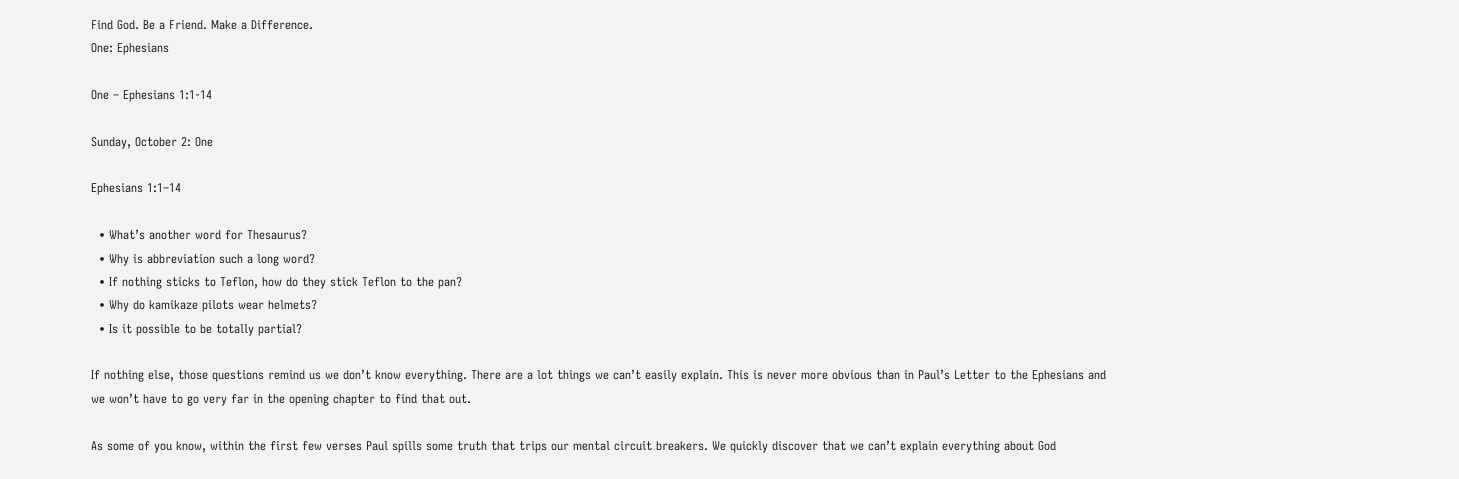Find God. Be a Friend. Make a Difference.
One: Ephesians

One – Ephesians 1:1-14

Sunday, October 2: One

Ephesians 1:1–14

  • What’s another word for Thesaurus?
  • Why is abbreviation such a long word?
  • If nothing sticks to Teflon, how do they stick Teflon to the pan?
  • Why do kamikaze pilots wear helmets?
  • Is it possible to be totally partial?

If nothing else, those questions remind us we don’t know everything. There are a lot things we can’t easily explain. This is never more obvious than in Paul’s Letter to the Ephesians and we won’t have to go very far in the opening chapter to find that out.

As some of you know, within the first few verses Paul spills some truth that trips our mental circuit breakers. We quickly discover that we can’t explain everything about God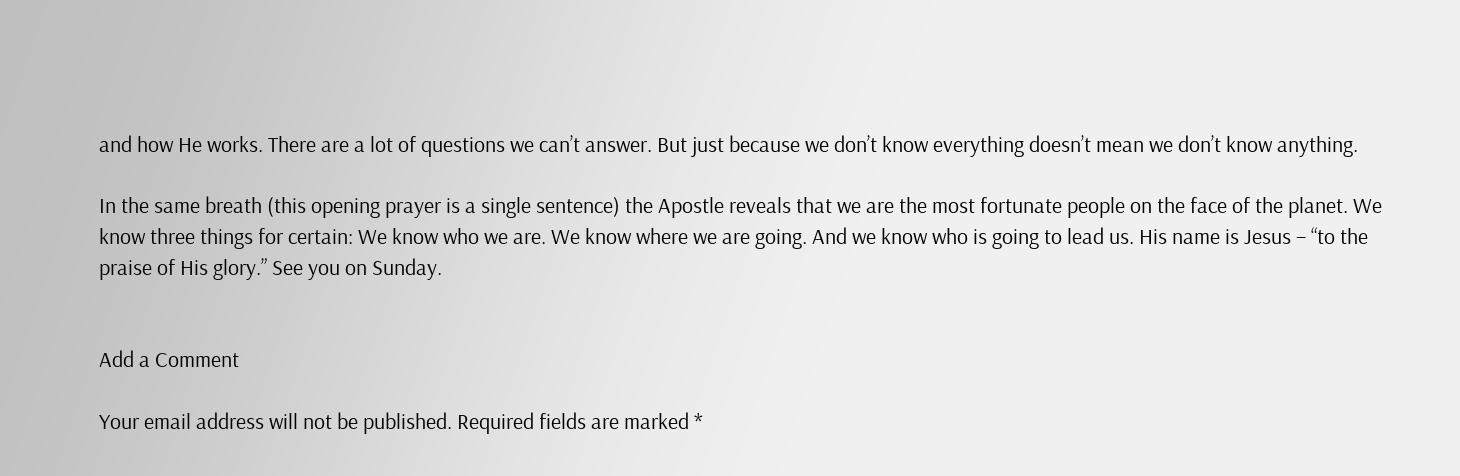and how He works. There are a lot of questions we can’t answer. But just because we don’t know everything doesn’t mean we don’t know anything.

In the same breath (this opening prayer is a single sentence) the Apostle reveals that we are the most fortunate people on the face of the planet. We know three things for certain: We know who we are. We know where we are going. And we know who is going to lead us. His name is Jesus – “to the praise of His glory.” See you on Sunday.


Add a Comment

Your email address will not be published. Required fields are marked *